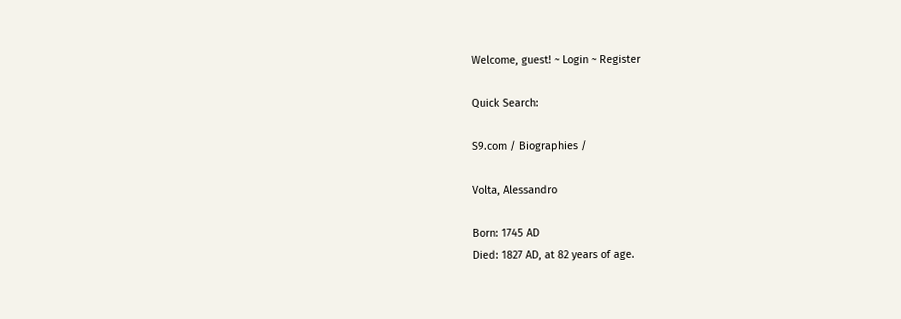Welcome, guest! ~ Login ~ Register

Quick Search:

S9.com / Biographies /

Volta, Alessandro

Born: 1745 AD
Died: 1827 AD, at 82 years of age.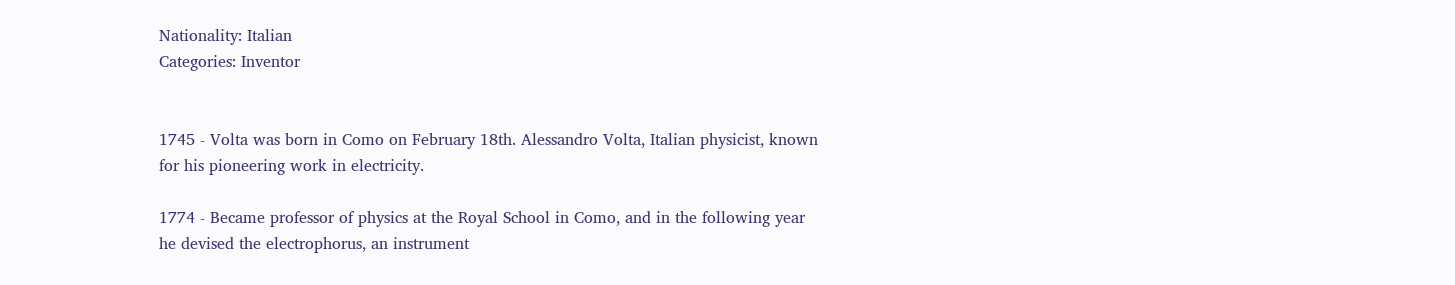Nationality: Italian
Categories: Inventor


1745 - Volta was born in Como on February 18th. Alessandro Volta, Italian physicist, known for his pioneering work in electricity.

1774 - Became professor of physics at the Royal School in Como, and in the following year he devised the electrophorus, an instrument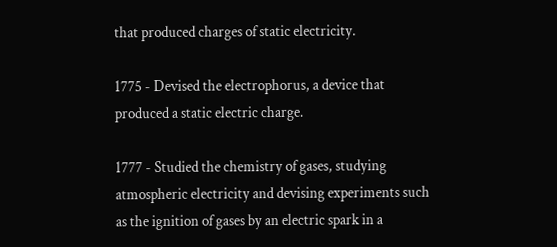that produced charges of static electricity.

1775 - Devised the electrophorus, a device that produced a static electric charge.

1777 - Studied the chemistry of gases, studying atmospheric electricity and devising experiments such as the ignition of gases by an electric spark in a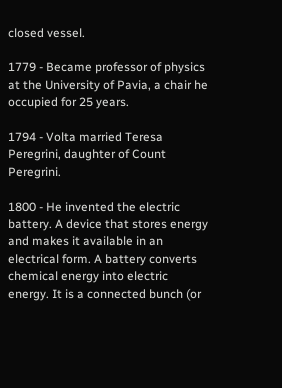closed vessel.

1779 - Became professor of physics at the University of Pavia, a chair he occupied for 25 years.

1794 - Volta married Teresa Peregrini, daughter of Count Peregrini.

1800 - He invented the electric battery. A device that stores energy and makes it available in an electrical form. A battery converts chemical energy into electric energy. It is a connected bunch (or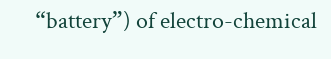“battery”) of electro-chemical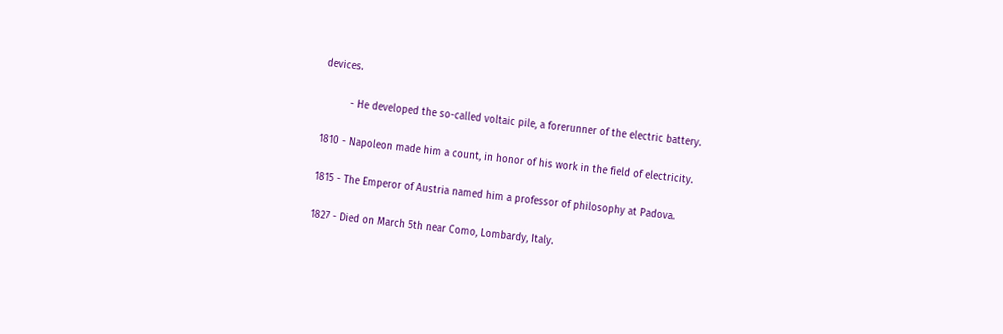devices.

         - He developed the so-called voltaic pile, a forerunner of the electric battery.

1810 - Napoleon made him a count, in honor of his work in the field of electricity.

1815 - The Emperor of Austria named him a professor of philosophy at Padova.

1827 - Died on March 5th near Como, Lombardy, Italy.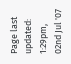Page last updated: 1:29pm, 02nd Jul '07